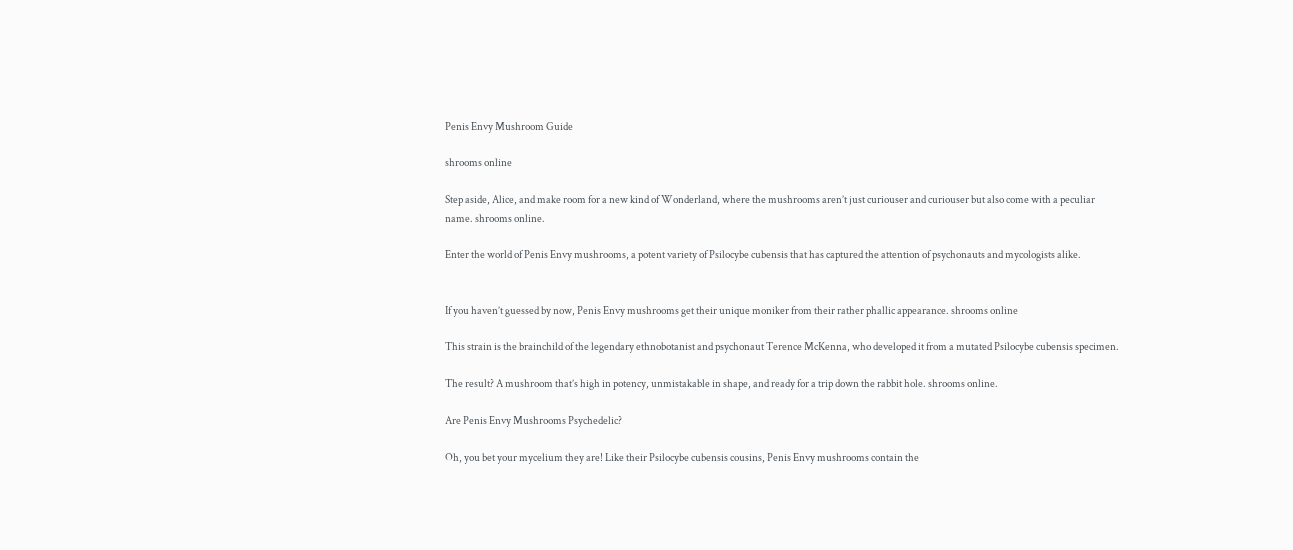Penis Envy Mushroom Guide

shrooms online

Step aside, Alice, and make room for a new kind of Wonderland, where the mushrooms aren’t just curiouser and curiouser but also come with a peculiar name. shrooms online.

Enter the world of Penis Envy mushrooms, a potent variety of Psilocybe cubensis that has captured the attention of psychonauts and mycologists alike.


If you haven’t guessed by now, Penis Envy mushrooms get their unique moniker from their rather phallic appearance. shrooms online

This strain is the brainchild of the legendary ethnobotanist and psychonaut Terence McKenna, who developed it from a mutated Psilocybe cubensis specimen.

The result? A mushroom that’s high in potency, unmistakable in shape, and ready for a trip down the rabbit hole. shrooms online.

Are Penis Envy Mushrooms Psychedelic?

Oh, you bet your mycelium they are! Like their Psilocybe cubensis cousins, Penis Envy mushrooms contain the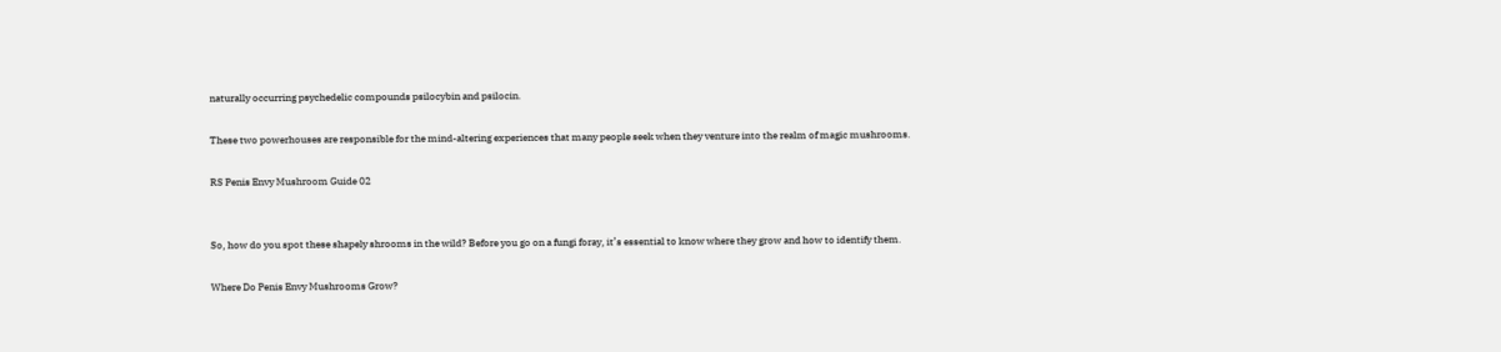naturally occurring psychedelic compounds psilocybin and psilocin.

These two powerhouses are responsible for the mind-altering experiences that many people seek when they venture into the realm of magic mushrooms.

RS Penis Envy Mushroom Guide 02


So, how do you spot these shapely shrooms in the wild? Before you go on a fungi foray, it’s essential to know where they grow and how to identify them.

Where Do Penis Envy Mushrooms Grow?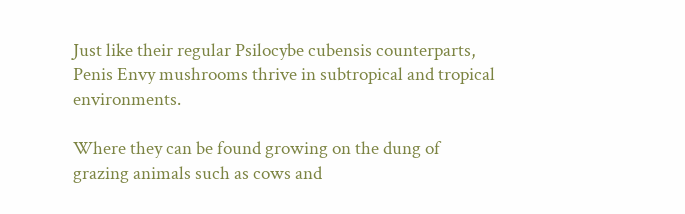Just like their regular Psilocybe cubensis counterparts, Penis Envy mushrooms thrive in subtropical and tropical environments.

Where they can be found growing on the dung of grazing animals such as cows and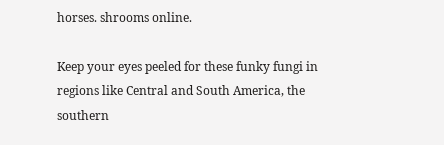horses. shrooms online.

Keep your eyes peeled for these funky fungi in regions like Central and South America, the southern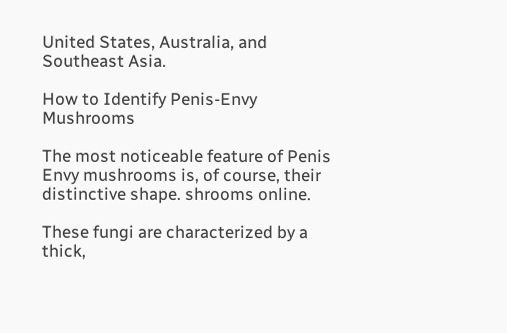United States, Australia, and Southeast Asia.

How to Identify Penis-Envy Mushrooms

The most noticeable feature of Penis Envy mushrooms is, of course, their distinctive shape. shrooms online.

These fungi are characterized by a thick,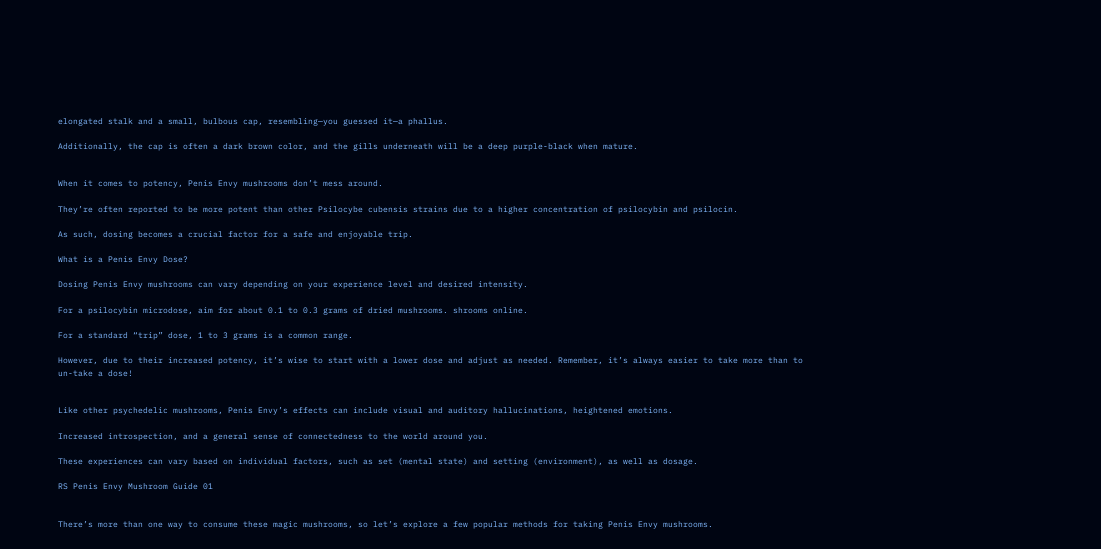elongated stalk and a small, bulbous cap, resembling—you guessed it—a phallus.

Additionally, the cap is often a dark brown color, and the gills underneath will be a deep purple-black when mature.


When it comes to potency, Penis Envy mushrooms don’t mess around.

They’re often reported to be more potent than other Psilocybe cubensis strains due to a higher concentration of psilocybin and psilocin.

As such, dosing becomes a crucial factor for a safe and enjoyable trip.

What is a Penis Envy Dose?

Dosing Penis Envy mushrooms can vary depending on your experience level and desired intensity.

For a psilocybin microdose, aim for about 0.1 to 0.3 grams of dried mushrooms. shrooms online.

For a standard “trip” dose, 1 to 3 grams is a common range.

However, due to their increased potency, it’s wise to start with a lower dose and adjust as needed. Remember, it’s always easier to take more than to un-take a dose!


Like other psychedelic mushrooms, Penis Envy’s effects can include visual and auditory hallucinations, heightened emotions.

Increased introspection, and a general sense of connectedness to the world around you.

These experiences can vary based on individual factors, such as set (mental state) and setting (environment), as well as dosage.

RS Penis Envy Mushroom Guide 01


There’s more than one way to consume these magic mushrooms, so let’s explore a few popular methods for taking Penis Envy mushrooms.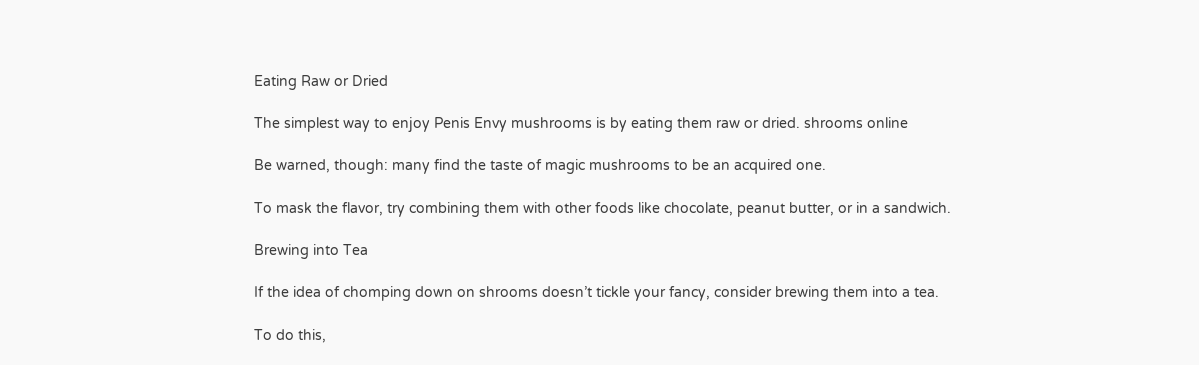Eating Raw or Dried

The simplest way to enjoy Penis Envy mushrooms is by eating them raw or dried. shrooms online

Be warned, though: many find the taste of magic mushrooms to be an acquired one.

To mask the flavor, try combining them with other foods like chocolate, peanut butter, or in a sandwich.

Brewing into Tea

If the idea of chomping down on shrooms doesn’t tickle your fancy, consider brewing them into a tea.

To do this,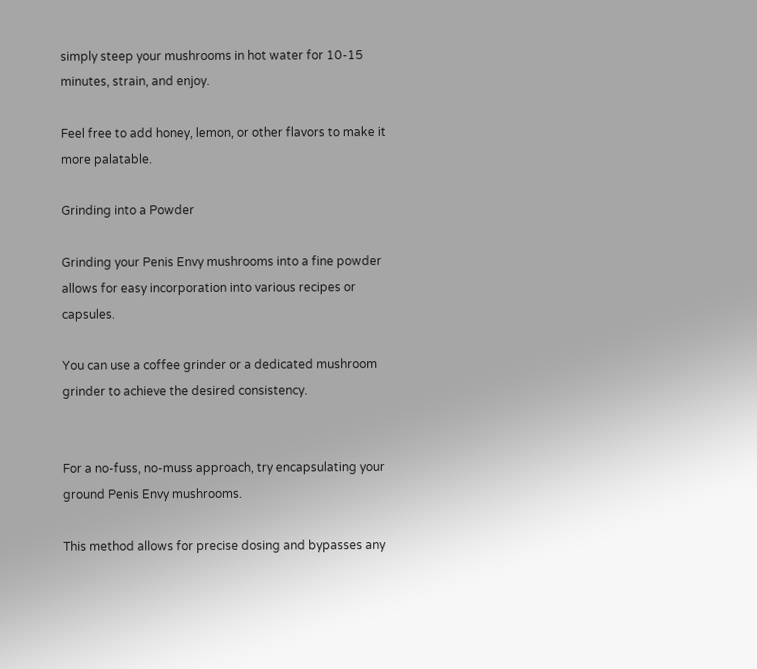simply steep your mushrooms in hot water for 10-15 minutes, strain, and enjoy.

Feel free to add honey, lemon, or other flavors to make it more palatable.

Grinding into a Powder

Grinding your Penis Envy mushrooms into a fine powder allows for easy incorporation into various recipes or capsules.

You can use a coffee grinder or a dedicated mushroom grinder to achieve the desired consistency.


For a no-fuss, no-muss approach, try encapsulating your ground Penis Envy mushrooms.

This method allows for precise dosing and bypasses any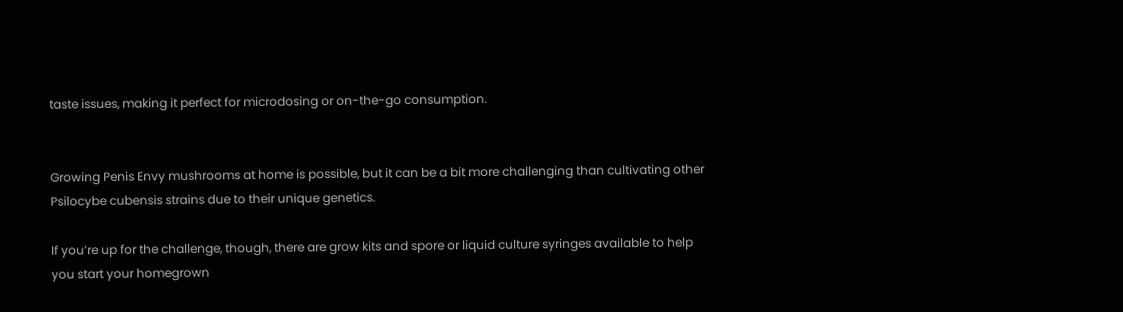taste issues, making it perfect for microdosing or on-the-go consumption.


Growing Penis Envy mushrooms at home is possible, but it can be a bit more challenging than cultivating other Psilocybe cubensis strains due to their unique genetics.

If you’re up for the challenge, though, there are grow kits and spore or liquid culture syringes available to help you start your homegrown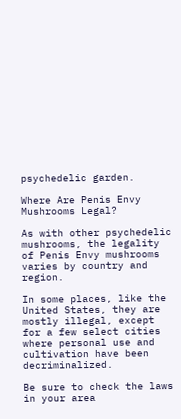psychedelic garden.

Where Are Penis Envy Mushrooms Legal?

As with other psychedelic mushrooms, the legality of Penis Envy mushrooms varies by country and region.

In some places, like the United States, they are mostly illegal, except for a few select cities where personal use and cultivation have been decriminalized.

Be sure to check the laws in your area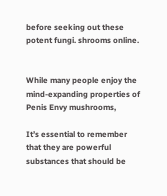before seeking out these potent fungi. shrooms online.


While many people enjoy the mind-expanding properties of Penis Envy mushrooms,

It’s essential to remember that they are powerful substances that should be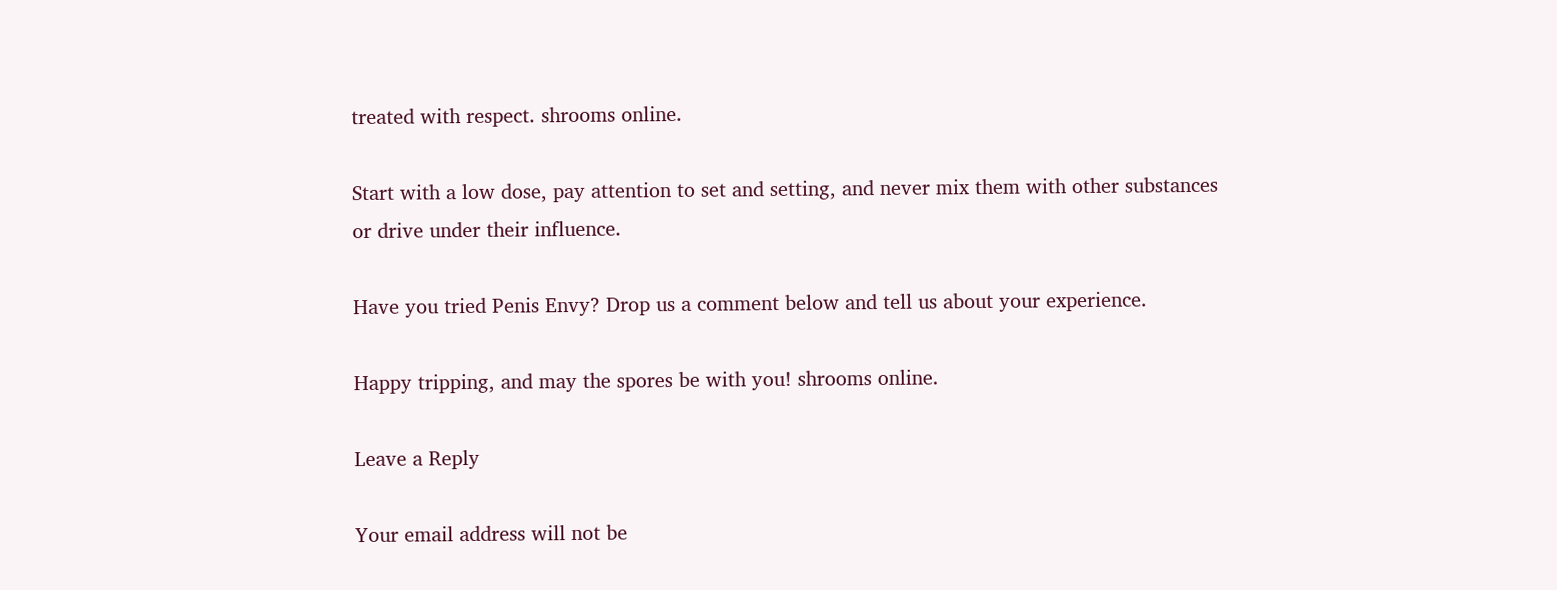treated with respect. shrooms online.

Start with a low dose, pay attention to set and setting, and never mix them with other substances or drive under their influence.

Have you tried Penis Envy? Drop us a comment below and tell us about your experience.

Happy tripping, and may the spores be with you! shrooms online.

Leave a Reply

Your email address will not be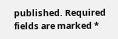published. Required fields are marked *